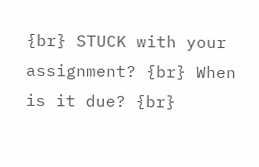{br} STUCK with your assignment? {br} When is it due? {br}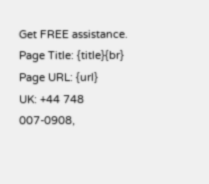Get FREE assistance. Page Title: {title}{br} Page URL: {url}
UK: +44 748 007-0908,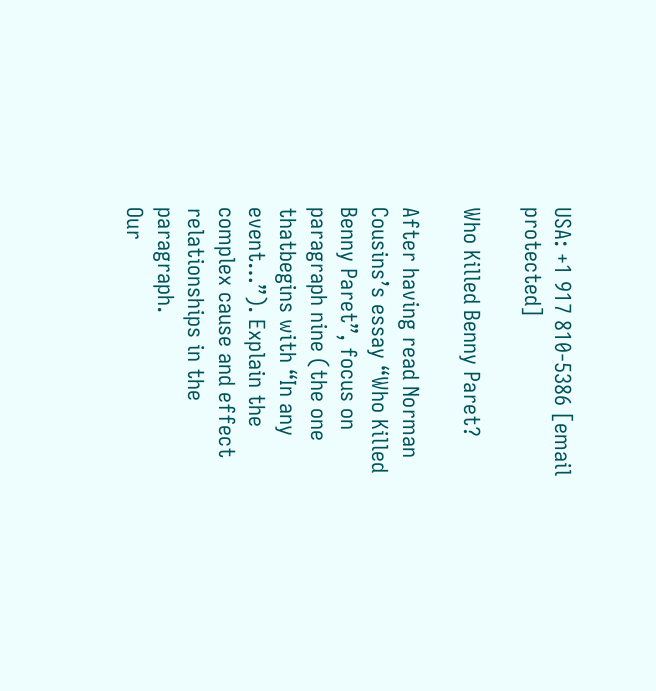USA: +1 917 810-5386 [email protected]

Who Killed Benny Paret?

After having read Norman Cousins’s essay “Who Killed Benny Paret”, focus on paragraph nine (the one thatbegins with “In any event…”). Explain the complex cause and effect relationships in the paragraph.
Our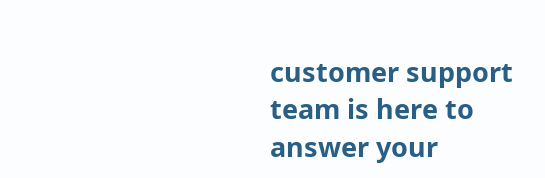customer support team is here to answer your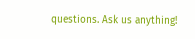questions. Ask us anything!